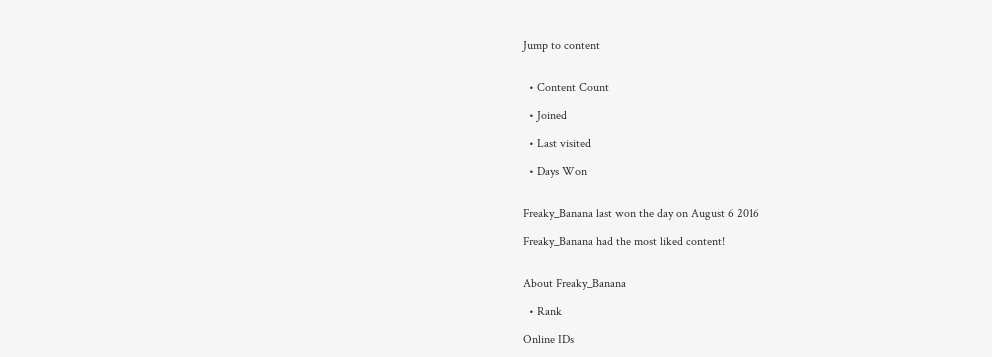Jump to content


  • Content Count

  • Joined

  • Last visited

  • Days Won


Freaky_Banana last won the day on August 6 2016

Freaky_Banana had the most liked content!


About Freaky_Banana

  • Rank

Online IDs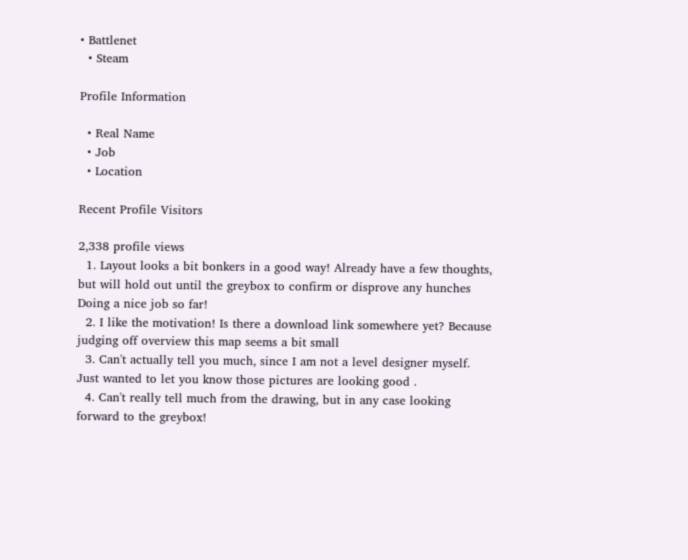• Battlenet
  • Steam

Profile Information

  • Real Name
  • Job
  • Location

Recent Profile Visitors

2,338 profile views
  1. Layout looks a bit bonkers in a good way! Already have a few thoughts, but will hold out until the greybox to confirm or disprove any hunches Doing a nice job so far!
  2. I like the motivation! Is there a download link somewhere yet? Because judging off overview this map seems a bit small
  3. Can't actually tell you much, since I am not a level designer myself. Just wanted to let you know those pictures are looking good .
  4. Can't really tell much from the drawing, but in any case looking forward to the greybox!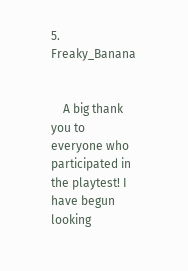5. Freaky_Banana


    A big thank you to everyone who participated in the playtest! I have begun looking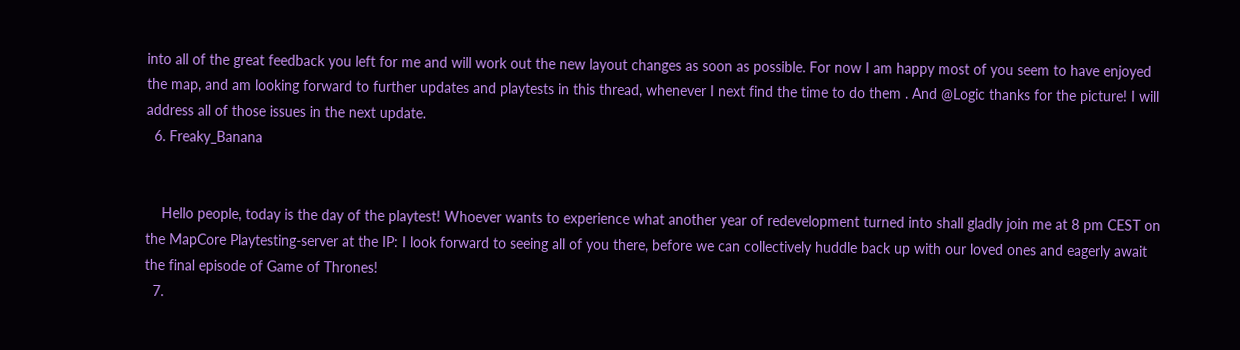into all of the great feedback you left for me and will work out the new layout changes as soon as possible. For now I am happy most of you seem to have enjoyed the map, and am looking forward to further updates and playtests in this thread, whenever I next find the time to do them . And @Logic thanks for the picture! I will address all of those issues in the next update.
  6. Freaky_Banana


    Hello people, today is the day of the playtest! Whoever wants to experience what another year of redevelopment turned into shall gladly join me at 8 pm CEST on the MapCore Playtesting-server at the IP: I look forward to seeing all of you there, before we can collectively huddle back up with our loved ones and eagerly await the final episode of Game of Thrones!
  7.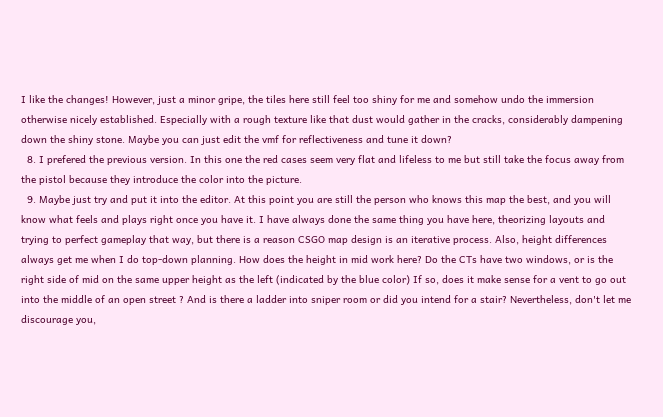I like the changes! However, just a minor gripe, the tiles here still feel too shiny for me and somehow undo the immersion otherwise nicely established. Especially with a rough texture like that dust would gather in the cracks, considerably dampening down the shiny stone. Maybe you can just edit the vmf for reflectiveness and tune it down?
  8. I prefered the previous version. In this one the red cases seem very flat and lifeless to me but still take the focus away from the pistol because they introduce the color into the picture.
  9. Maybe just try and put it into the editor. At this point you are still the person who knows this map the best, and you will know what feels and plays right once you have it. I have always done the same thing you have here, theorizing layouts and trying to perfect gameplay that way, but there is a reason CSGO map design is an iterative process. Also, height differences always get me when I do top-down planning. How does the height in mid work here? Do the CTs have two windows, or is the right side of mid on the same upper height as the left (indicated by the blue color) If so, does it make sense for a vent to go out into the middle of an open street ? And is there a ladder into sniper room or did you intend for a stair? Nevertheless, don't let me discourage you,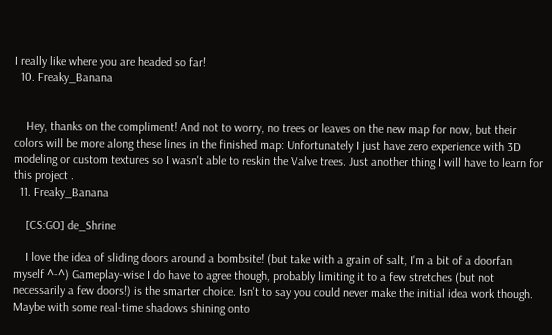I really like where you are headed so far!
  10. Freaky_Banana


    Hey, thanks on the compliment! And not to worry, no trees or leaves on the new map for now, but their colors will be more along these lines in the finished map: Unfortunately I just have zero experience with 3D modeling or custom textures so I wasn't able to reskin the Valve trees. Just another thing I will have to learn for this project .
  11. Freaky_Banana

    [CS:GO] de_Shrine

    I love the idea of sliding doors around a bombsite! (but take with a grain of salt, I'm a bit of a doorfan myself ^-^) Gameplay-wise I do have to agree though, probably limiting it to a few stretches (but not necessarily a few doors!) is the smarter choice. Isn't to say you could never make the initial idea work though. Maybe with some real-time shadows shining onto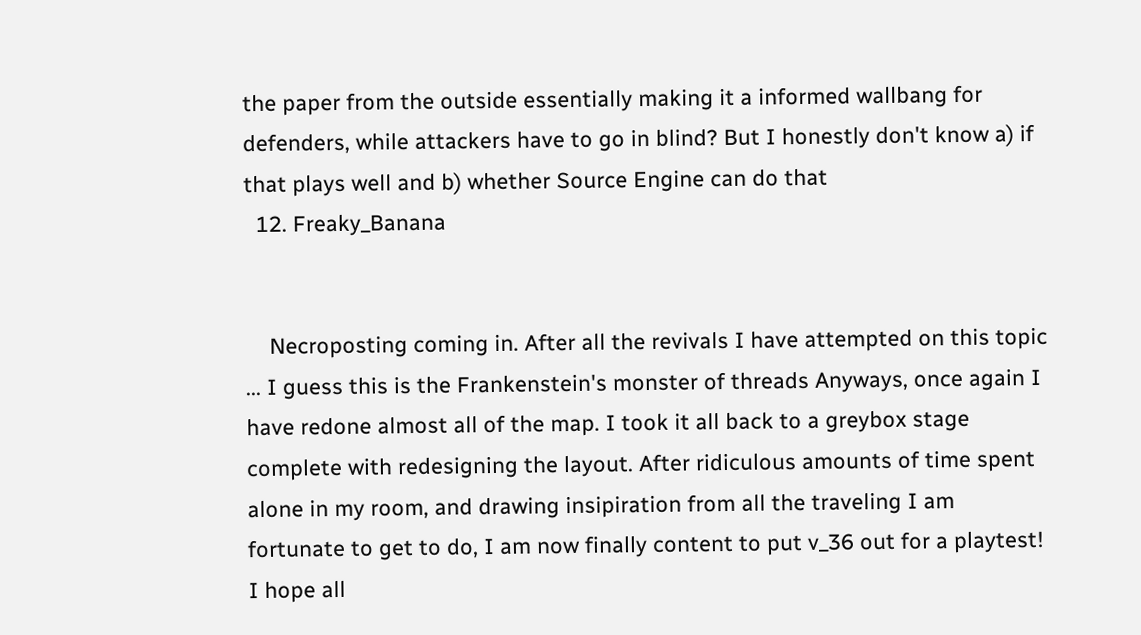the paper from the outside essentially making it a informed wallbang for defenders, while attackers have to go in blind? But I honestly don't know a) if that plays well and b) whether Source Engine can do that
  12. Freaky_Banana


    Necroposting coming in. After all the revivals I have attempted on this topic ... I guess this is the Frankenstein's monster of threads Anyways, once again I have redone almost all of the map. I took it all back to a greybox stage complete with redesigning the layout. After ridiculous amounts of time spent alone in my room, and drawing insipiration from all the traveling I am fortunate to get to do, I am now finally content to put v_36 out for a playtest! I hope all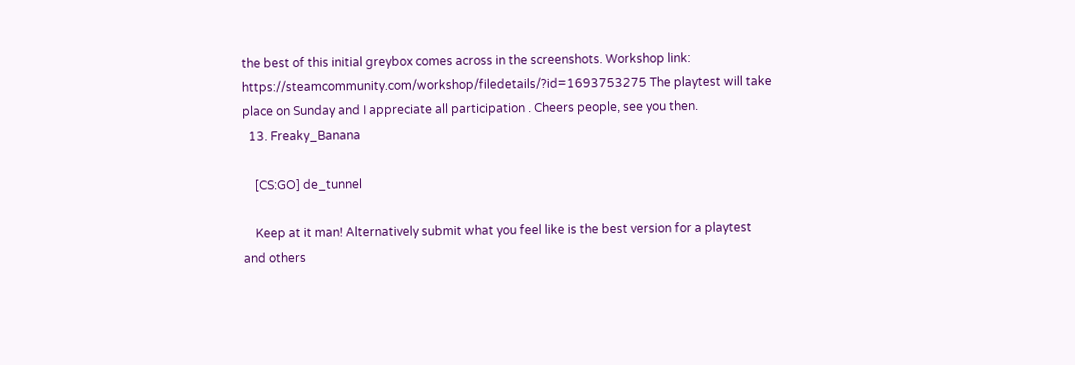the best of this initial greybox comes across in the screenshots. Workshop link: https://steamcommunity.com/workshop/filedetails/?id=1693753275 The playtest will take place on Sunday and I appreciate all participation . Cheers people, see you then.
  13. Freaky_Banana

    [CS:GO] de_tunnel

    Keep at it man! Alternatively submit what you feel like is the best version for a playtest and others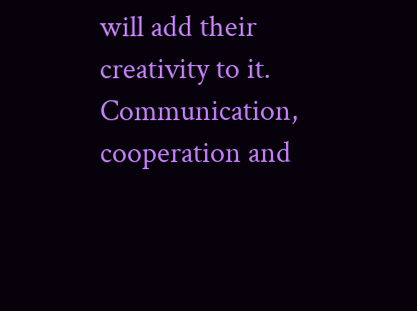will add their creativity to it. Communication, cooperation and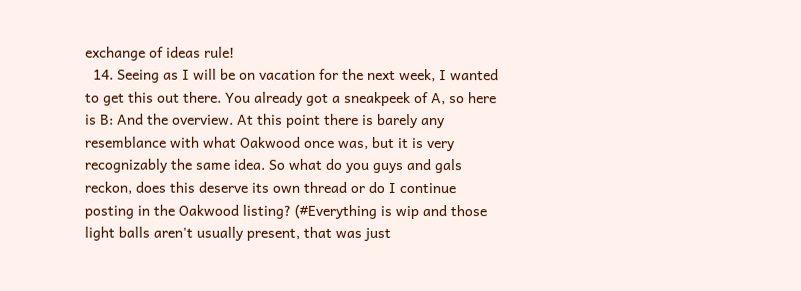exchange of ideas rule!
  14. Seeing as I will be on vacation for the next week, I wanted to get this out there. You already got a sneakpeek of A, so here is B: And the overview. At this point there is barely any resemblance with what Oakwood once was, but it is very recognizably the same idea. So what do you guys and gals reckon, does this deserve its own thread or do I continue posting in the Oakwood listing? (#Everything is wip and those light balls aren't usually present, that was just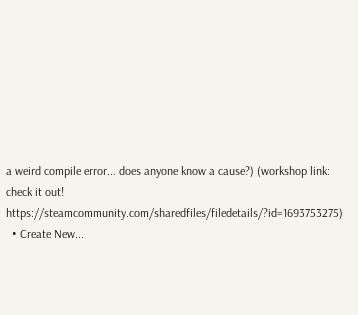a weird compile error... does anyone know a cause?) (workshop link: check it out! https://steamcommunity.com/sharedfiles/filedetails/?id=1693753275)
  • Create New...